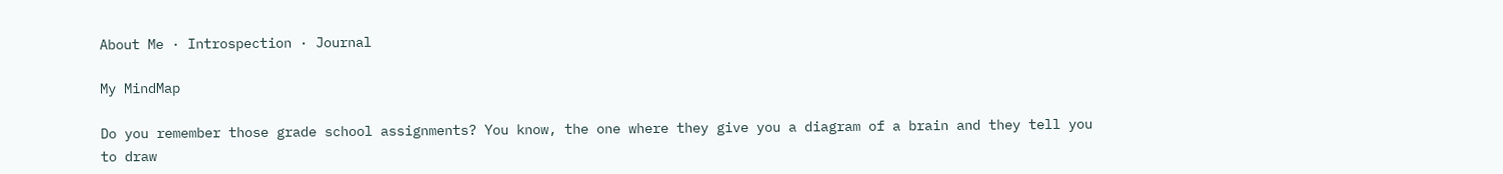About Me · Introspection · Journal

My MindMap

Do you remember those grade school assignments? You know, the one where they give you a diagram of a brain and they tell you to draw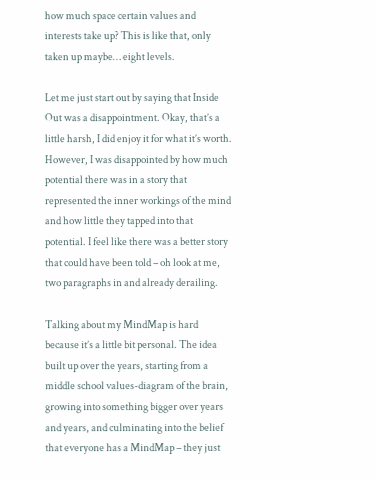how much space certain values and interests take up? This is like that, only taken up maybe… eight levels.

Let me just start out by saying that Inside Out was a disappointment. Okay, that’s a little harsh, I did enjoy it for what it’s worth. However, I was disappointed by how much potential there was in a story that represented the inner workings of the mind and how little they tapped into that potential. I feel like there was a better story that could have been told – oh look at me, two paragraphs in and already derailing.

Talking about my MindMap is hard because it’s a little bit personal. The idea built up over the years, starting from a middle school values-diagram of the brain, growing into something bigger over years and years, and culminating into the belief that everyone has a MindMap – they just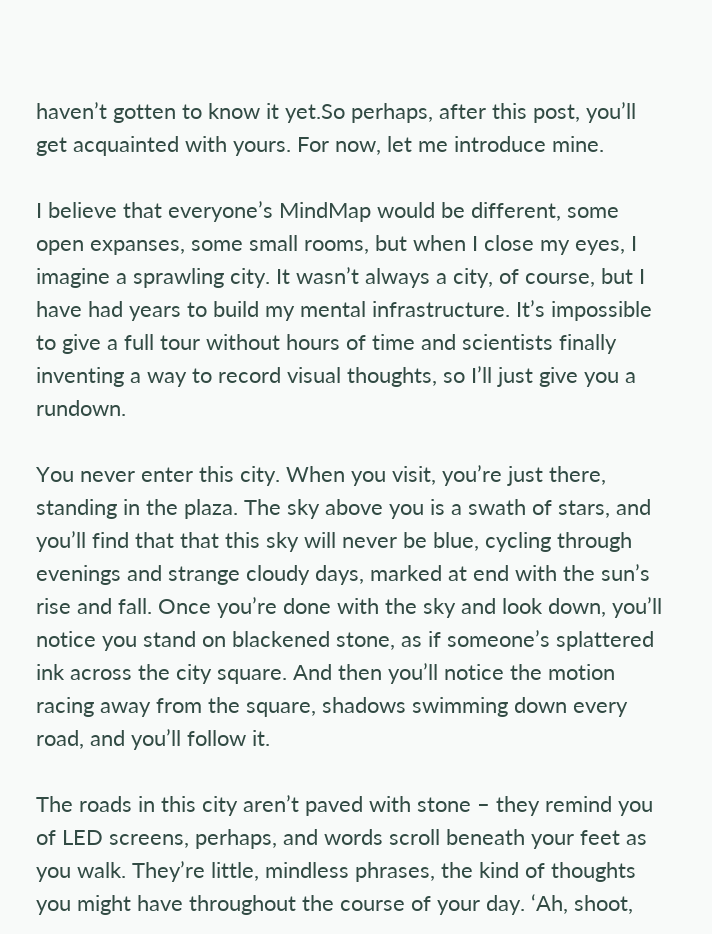haven’t gotten to know it yet.So perhaps, after this post, you’ll get acquainted with yours. For now, let me introduce mine.

I believe that everyone’s MindMap would be different, some open expanses, some small rooms, but when I close my eyes, I imagine a sprawling city. It wasn’t always a city, of course, but I have had years to build my mental infrastructure. It’s impossible to give a full tour without hours of time and scientists finally inventing a way to record visual thoughts, so I’ll just give you a rundown.

You never enter this city. When you visit, you’re just there, standing in the plaza. The sky above you is a swath of stars, and you’ll find that that this sky will never be blue, cycling through evenings and strange cloudy days, marked at end with the sun’s rise and fall. Once you’re done with the sky and look down, you’ll notice you stand on blackened stone, as if someone’s splattered ink across the city square. And then you’ll notice the motion racing away from the square, shadows swimming down every road, and you’ll follow it.

The roads in this city aren’t paved with stone – they remind you of LED screens, perhaps, and words scroll beneath your feet as you walk. They’re little, mindless phrases, the kind of thoughts you might have throughout the course of your day. ‘Ah, shoot,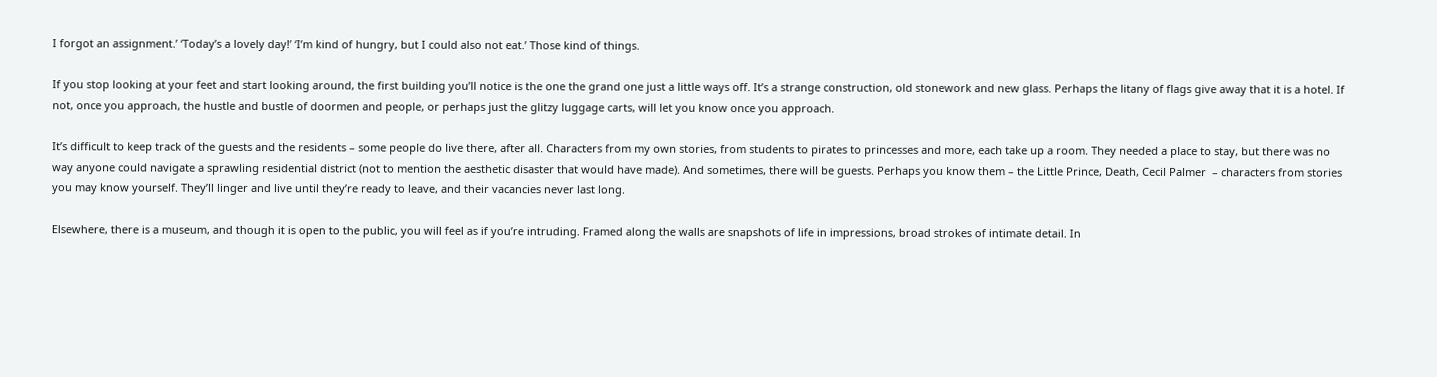I forgot an assignment.’ ‘Today’s a lovely day!’ ‘I’m kind of hungry, but I could also not eat.’ Those kind of things.

If you stop looking at your feet and start looking around, the first building you’ll notice is the one the grand one just a little ways off. It’s a strange construction, old stonework and new glass. Perhaps the litany of flags give away that it is a hotel. If not, once you approach, the hustle and bustle of doormen and people, or perhaps just the glitzy luggage carts, will let you know once you approach.

It’s difficult to keep track of the guests and the residents – some people do live there, after all. Characters from my own stories, from students to pirates to princesses and more, each take up a room. They needed a place to stay, but there was no way anyone could navigate a sprawling residential district (not to mention the aesthetic disaster that would have made). And sometimes, there will be guests. Perhaps you know them – the Little Prince, Death, Cecil Palmer  – characters from stories you may know yourself. They’ll linger and live until they’re ready to leave, and their vacancies never last long.

Elsewhere, there is a museum, and though it is open to the public, you will feel as if you’re intruding. Framed along the walls are snapshots of life in impressions, broad strokes of intimate detail. In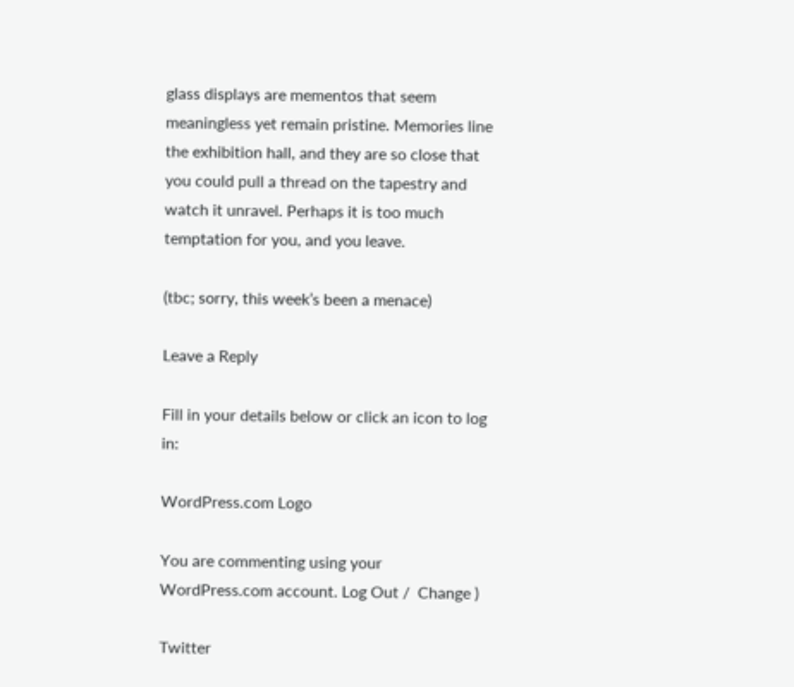glass displays are mementos that seem meaningless yet remain pristine. Memories line the exhibition hall, and they are so close that you could pull a thread on the tapestry and watch it unravel. Perhaps it is too much temptation for you, and you leave.

(tbc; sorry, this week’s been a menace)

Leave a Reply

Fill in your details below or click an icon to log in:

WordPress.com Logo

You are commenting using your WordPress.com account. Log Out /  Change )

Twitter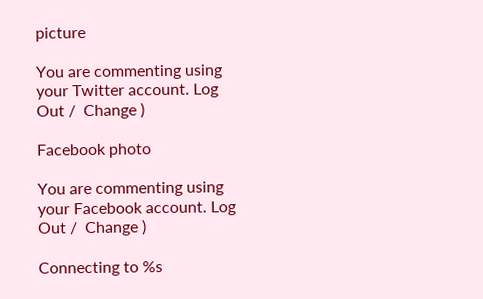picture

You are commenting using your Twitter account. Log Out /  Change )

Facebook photo

You are commenting using your Facebook account. Log Out /  Change )

Connecting to %s